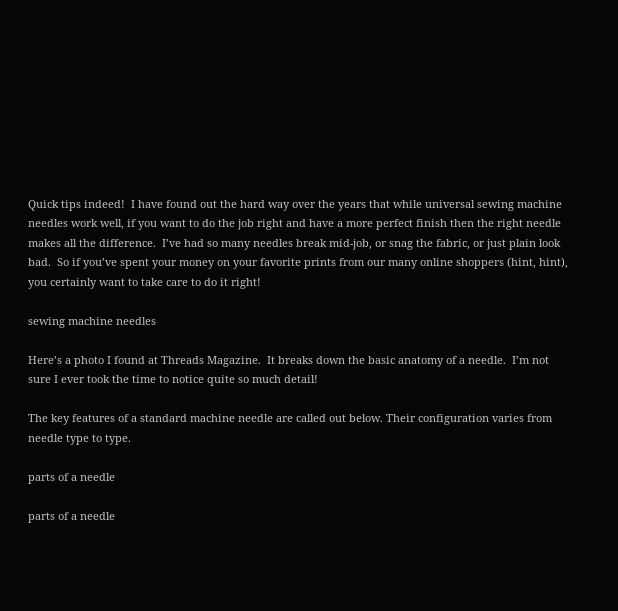Quick tips indeed!  I have found out the hard way over the years that while universal sewing machine needles work well, if you want to do the job right and have a more perfect finish then the right needle makes all the difference.  I’ve had so many needles break mid-job, or snag the fabric, or just plain look bad.  So if you’ve spent your money on your favorite prints from our many online shoppers (hint, hint), you certainly want to take care to do it right!

sewing machine needles

Here’s a photo I found at Threads Magazine.  It breaks down the basic anatomy of a needle.  I’m not sure I ever took the time to notice quite so much detail!

The key features of a standard machine needle are called out below. Their configuration varies from needle type to type.

parts of a needle

parts of a needle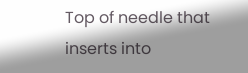Top of needle that inserts into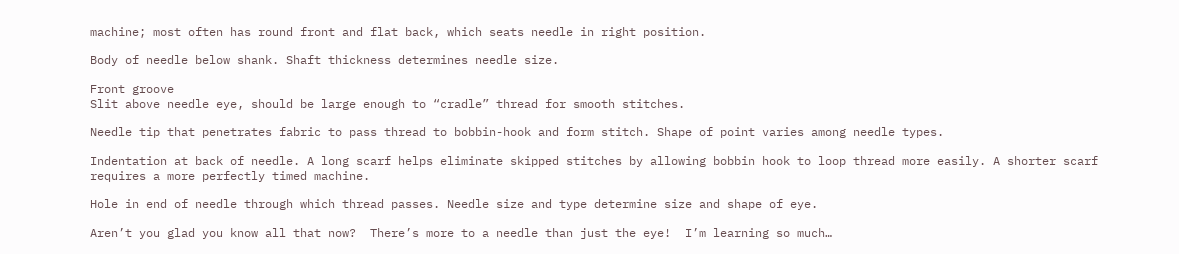machine; most often has round front and flat back, which seats needle in right position.

Body of needle below shank. Shaft thickness determines needle size.

Front groove
Slit above needle eye, should be large enough to “cradle” thread for smooth stitches.

Needle tip that penetrates fabric to pass thread to bobbin-hook and form stitch. Shape of point varies among needle types.

Indentation at back of needle. A long scarf helps eliminate skipped stitches by allowing bobbin hook to loop thread more easily. A shorter scarf requires a more perfectly timed machine.

Hole in end of needle through which thread passes. Needle size and type determine size and shape of eye.

Aren’t you glad you know all that now?  There’s more to a needle than just the eye!  I’m learning so much…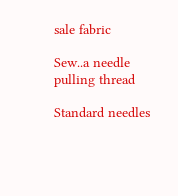sale fabric

Sew..a needle pulling thread

Standard needles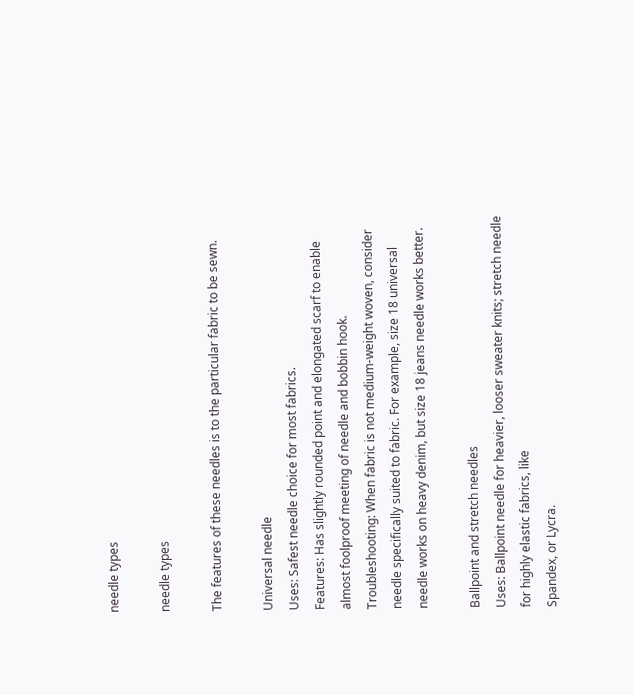needle types

needle types

The features of these needles is to the particular fabric to be sewn.

Universal needle
Uses: Safest needle choice for most fabrics.
Features: Has slightly rounded point and elongated scarf to enable almost foolproof meeting of needle and bobbin hook.
Troubleshooting: When fabric is not medium-weight woven, consider needle specifically suited to fabric. For example, size 18 universal needle works on heavy denim, but size 18 jeans needle works better.

Ballpoint and stretch needles
Uses: Ballpoint needle for heavier, looser sweater knits; stretch needle for highly elastic fabrics, like
Spandex, or Lycra.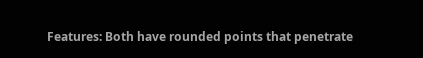Features: Both have rounded points that penetrate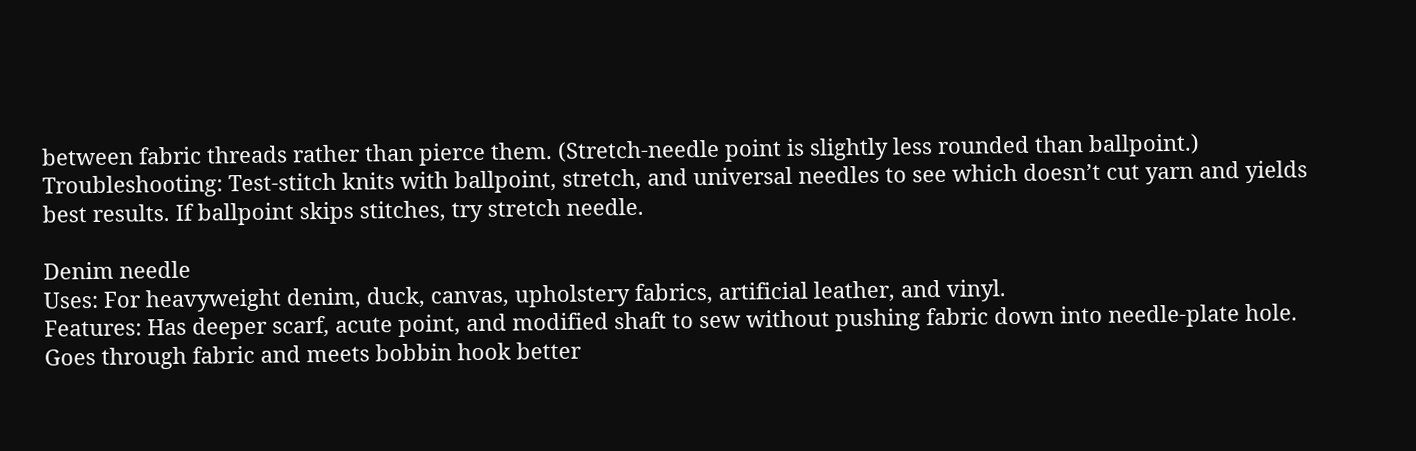between fabric threads rather than pierce them. (Stretch-needle point is slightly less rounded than ballpoint.)
Troubleshooting: Test-stitch knits with ballpoint, stretch, and universal needles to see which doesn’t cut yarn and yields best results. If ballpoint skips stitches, try stretch needle.

Denim needle
Uses: For heavyweight denim, duck, canvas, upholstery fabrics, artificial leather, and vinyl.
Features: Has deeper scarf, acute point, and modified shaft to sew without pushing fabric down into needle-plate hole. Goes through fabric and meets bobbin hook better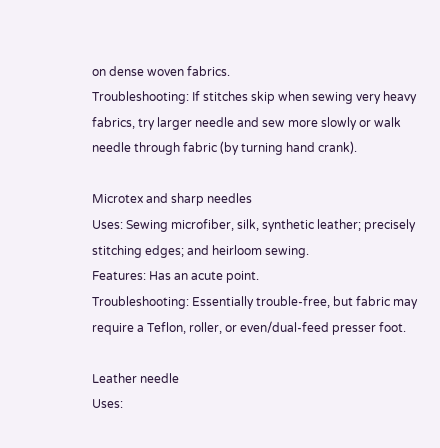on dense woven fabrics.
Troubleshooting: If stitches skip when sewing very heavy fabrics, try larger needle and sew more slowly or walk needle through fabric (by turning hand crank).

Microtex and sharp needles
Uses: Sewing microfiber, silk, synthetic leather; precisely stitching edges; and heirloom sewing.
Features: Has an acute point.
Troubleshooting: Essentially trouble-free, but fabric may require a Teflon, roller, or even/dual-feed presser foot.

Leather needle
Uses: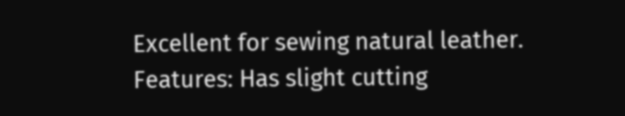Excellent for sewing natural leather.
Features: Has slight cutting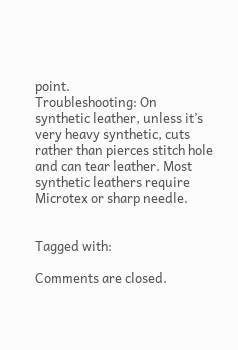point.
Troubleshooting: On synthetic leather, unless it’s very heavy synthetic, cuts rather than pierces stitch hole and can tear leather. Most synthetic leathers require Microtex or sharp needle.


Tagged with:

Comments are closed.